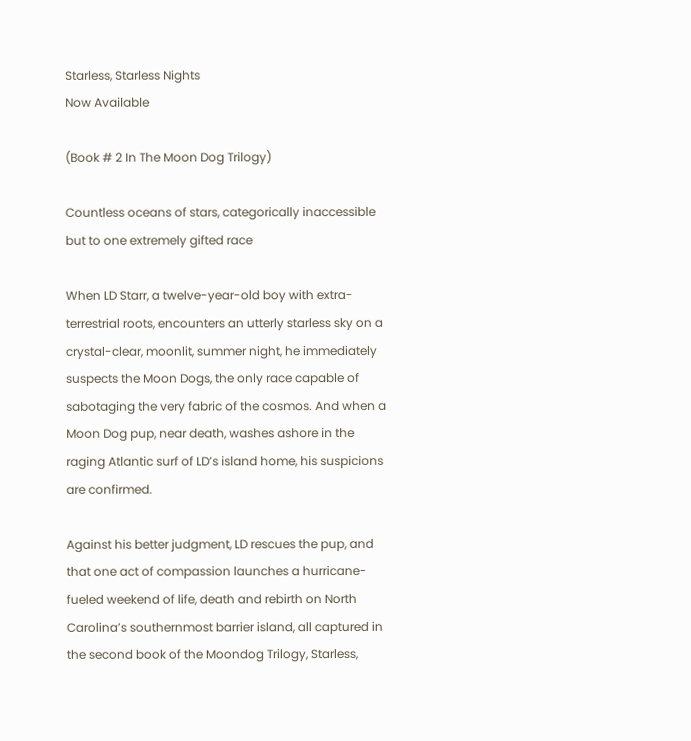Starless, Starless Nights
Now Available

(Book # 2 In The Moon Dog Trilogy)

Countless oceans of stars, categorically inaccessible but to one extremely gifted race

When LD Starr, a twelve-year-old boy with extra-terrestrial roots, encounters an utterly starless sky on a crystal-clear, moonlit, summer night, he immediately suspects the Moon Dogs, the only race capable of sabotaging the very fabric of the cosmos. And when a Moon Dog pup, near death, washes ashore in the raging Atlantic surf of LD’s island home, his suspicions are confirmed.

Against his better judgment, LD rescues the pup, and that one act of compassion launches a hurricane-fueled weekend of life, death and rebirth on North Carolina’s southernmost barrier island, all captured in the second book of the Moondog Trilogy, Starless,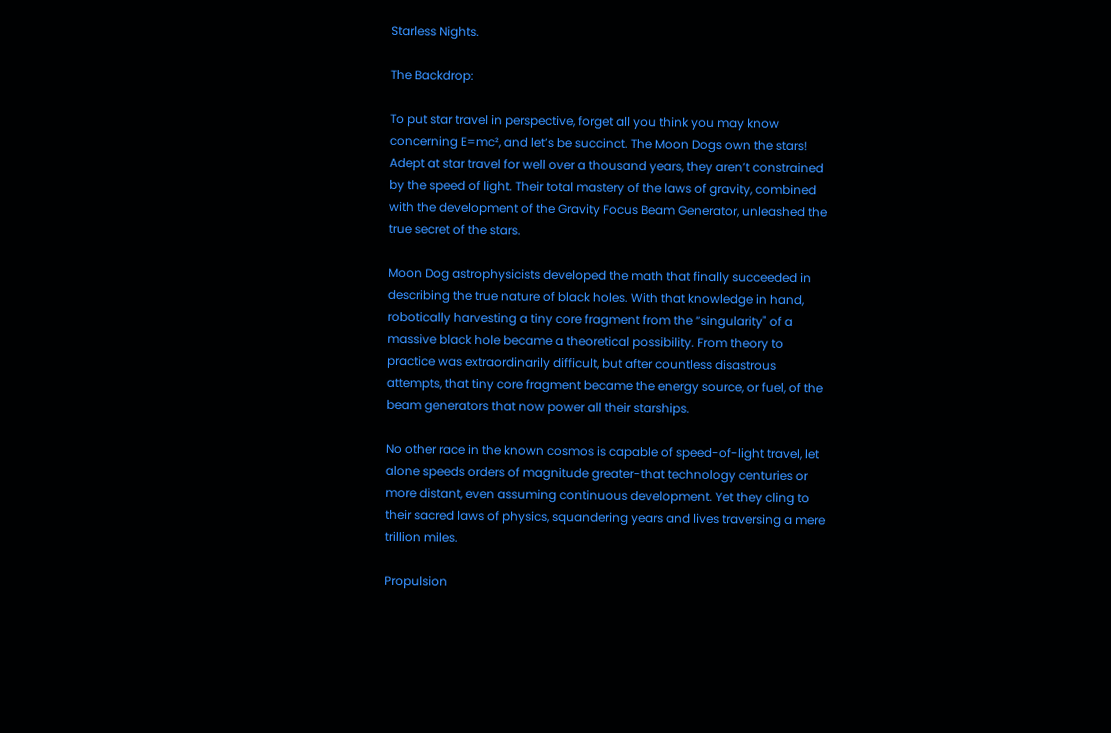Starless Nights.

The Backdrop:

To put star travel in perspective, forget all you think you may know concerning E=mc², and let’s be succinct. The Moon Dogs own the stars! Adept at star travel for well over a thousand years, they aren’t constrained by the speed of light. Their total mastery of the laws of gravity, combined with the development of the Gravity Focus Beam Generator, unleashed the true secret of the stars.

Moon Dog astrophysicists developed the math that finally succeeded in describing the true nature of black holes. With that knowledge in hand, robotically harvesting a tiny core fragment from the “singularity" of a massive black hole became a theoretical possibility. From theory to practice was extraordinarily difficult, but after countless disastrous attempts, that tiny core fragment became the energy source, or fuel, of the beam generators that now power all their starships.

No other race in the known cosmos is capable of speed-of-light travel, let alone speeds orders of magnitude greater-that technology centuries or more distant, even assuming continuous development. Yet they cling to their sacred laws of physics, squandering years and lives traversing a mere trillion miles.

Propulsion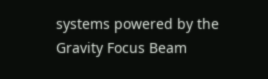systems powered by the Gravity Focus Beam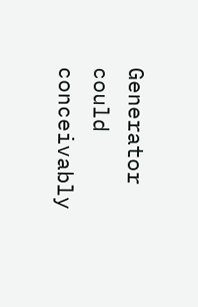Generator could conceivably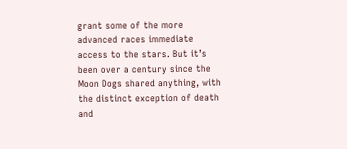grant some of the more advanced races immediate access to the stars. But it’s been over a century since the Moon Dogs shared anything, with the distinct exception of death and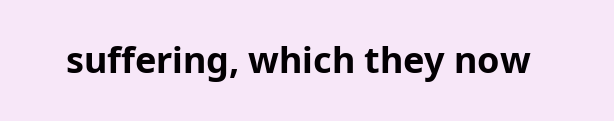suffering, which they now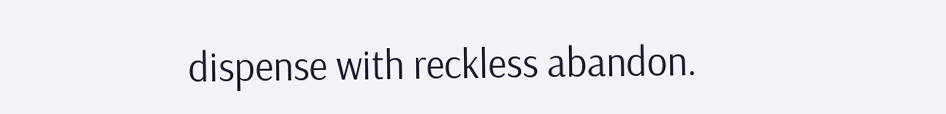dispense with reckless abandon.